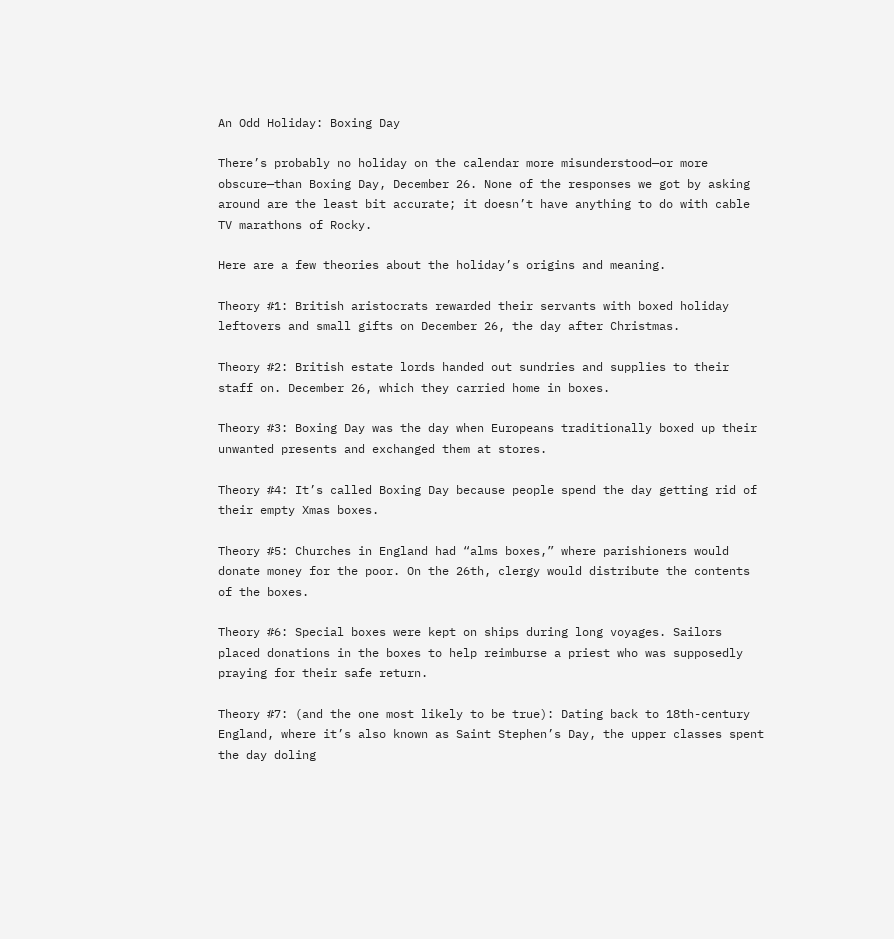An Odd Holiday: Boxing Day

There’s probably no holiday on the calendar more misunderstood—or more obscure—than Boxing Day, December 26. None of the responses we got by asking around are the least bit accurate; it doesn’t have anything to do with cable TV marathons of Rocky.

Here are a few theories about the holiday’s origins and meaning.

Theory #1: British aristocrats rewarded their servants with boxed holiday leftovers and small gifts on December 26, the day after Christmas.

Theory #2: British estate lords handed out sundries and supplies to their staff on. December 26, which they carried home in boxes.

Theory #3: Boxing Day was the day when Europeans traditionally boxed up their unwanted presents and exchanged them at stores.

Theory #4: It’s called Boxing Day because people spend the day getting rid of their empty Xmas boxes.

Theory #5: Churches in England had “alms boxes,” where parishioners would donate money for the poor. On the 26th, clergy would distribute the contents of the boxes.

Theory #6: Special boxes were kept on ships during long voyages. Sailors placed donations in the boxes to help reimburse a priest who was supposedly praying for their safe return.

Theory #7: (and the one most likely to be true): Dating back to 18th-century England, where it’s also known as Saint Stephen’s Day, the upper classes spent the day doling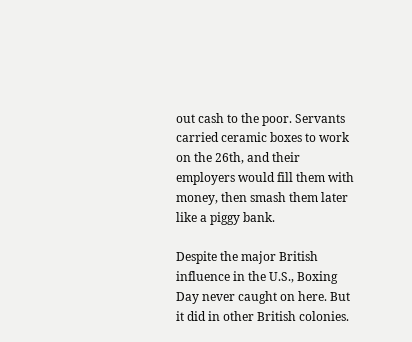out cash to the poor. Servants carried ceramic boxes to work on the 26th, and their employers would fill them with money, then smash them later like a piggy bank.

Despite the major British influence in the U.S., Boxing Day never caught on here. But it did in other British colonies.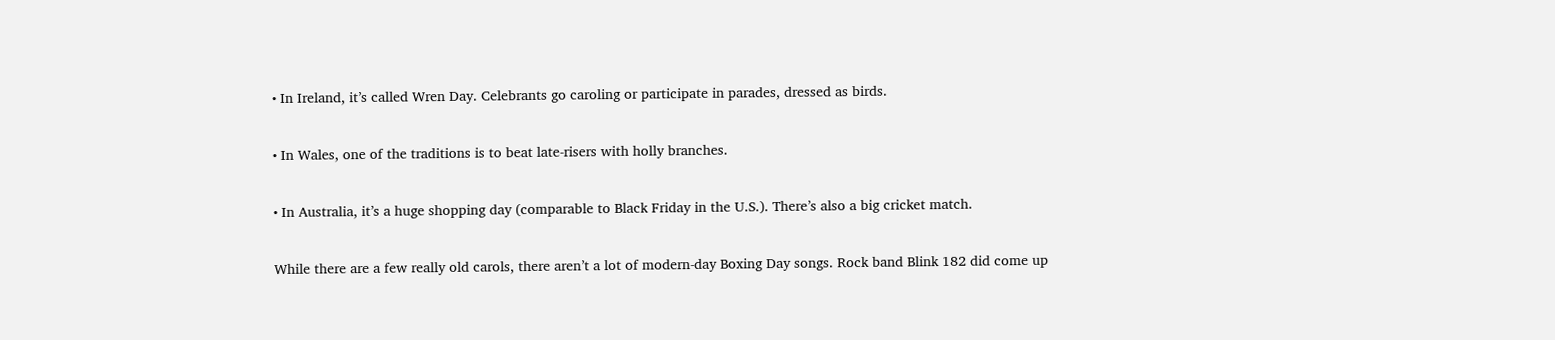• In Ireland, it’s called Wren Day. Celebrants go caroling or participate in parades, dressed as birds.

• In Wales, one of the traditions is to beat late-risers with holly branches.

• In Australia, it’s a huge shopping day (comparable to Black Friday in the U.S.). There’s also a big cricket match.

While there are a few really old carols, there aren’t a lot of modern-day Boxing Day songs. Rock band Blink 182 did come up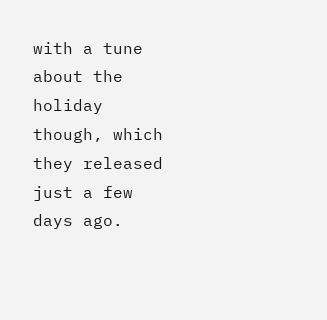with a tune about the holiday though, which they released just a few days ago.